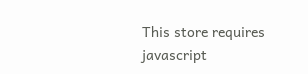This store requires javascript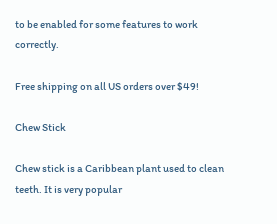to be enabled for some features to work correctly.

Free shipping on all US orders over $49!

Chew Stick

Chew stick is a Caribbean plant used to clean teeth. It is very popular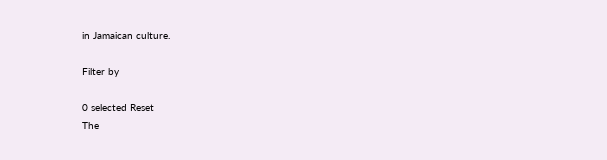in Jamaican culture.

Filter by

0 selected Reset
The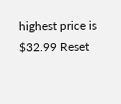highest price is $32.99 Reset